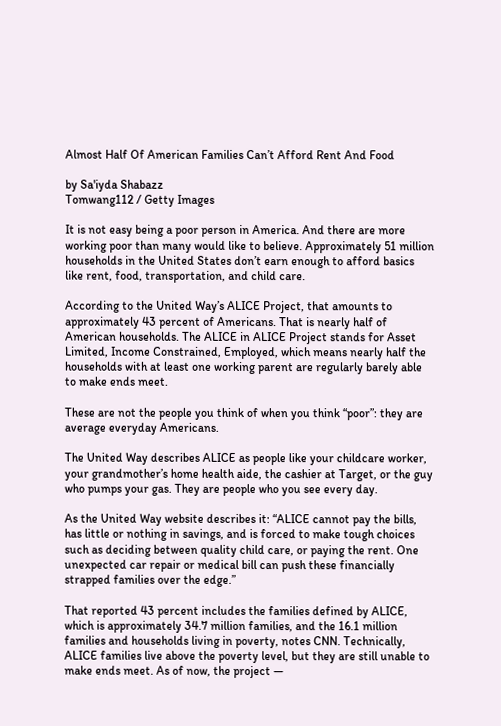Almost Half Of American Families Can’t Afford Rent And Food

by Sa'iyda Shabazz
Tomwang112 / Getty Images

It is not easy being a poor person in America. And there are more working poor than many would like to believe. Approximately 51 million households in the United States don’t earn enough to afford basics like rent, food, transportation, and child care.

According to the United Way’s ALICE Project, that amounts to approximately 43 percent of Americans. That is nearly half of American households. The ALICE in ALICE Project stands for Asset Limited, Income Constrained, Employed, which means nearly half the households with at least one working parent are regularly barely able to make ends meet.

These are not the people you think of when you think “poor”: they are average everyday Americans.

The United Way describes ALICE as people like your childcare worker, your grandmother’s home health aide, the cashier at Target, or the guy who pumps your gas. They are people who you see every day.

As the United Way website describes it: “ALICE cannot pay the bills, has little or nothing in savings, and is forced to make tough choices such as deciding between quality child care, or paying the rent. One unexpected car repair or medical bill can push these financially strapped families over the edge.”

That reported 43 percent includes the families defined by ALICE, which is approximately 34.7 million families, and the 16.1 million families and households living in poverty, notes CNN. Technically, ALICE families live above the poverty level, but they are still unable to make ends meet. As of now, the project —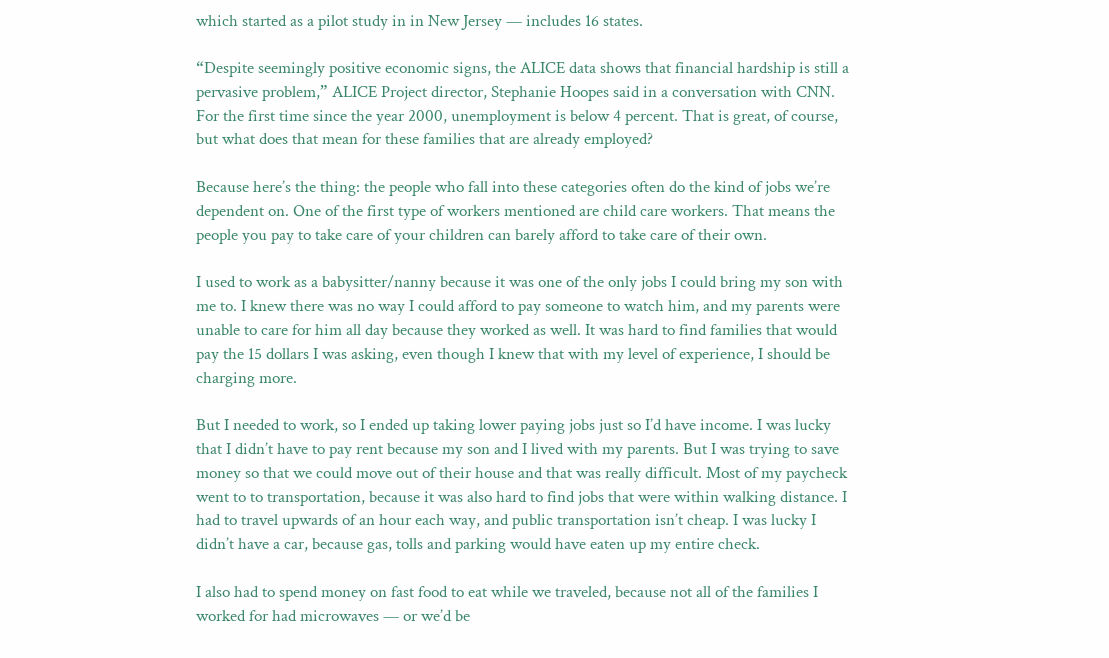which started as a pilot study in in New Jersey — includes 16 states.

“Despite seemingly positive economic signs, the ALICE data shows that financial hardship is still a pervasive problem,” ALICE Project director, Stephanie Hoopes said in a conversation with CNN. For the first time since the year 2000, unemployment is below 4 percent. That is great, of course, but what does that mean for these families that are already employed?

Because here’s the thing: the people who fall into these categories often do the kind of jobs we’re dependent on. One of the first type of workers mentioned are child care workers. That means the people you pay to take care of your children can barely afford to take care of their own.

I used to work as a babysitter/nanny because it was one of the only jobs I could bring my son with me to. I knew there was no way I could afford to pay someone to watch him, and my parents were unable to care for him all day because they worked as well. It was hard to find families that would pay the 15 dollars I was asking, even though I knew that with my level of experience, I should be charging more.

But I needed to work, so I ended up taking lower paying jobs just so I’d have income. I was lucky that I didn’t have to pay rent because my son and I lived with my parents. But I was trying to save money so that we could move out of their house and that was really difficult. Most of my paycheck went to to transportation, because it was also hard to find jobs that were within walking distance. I had to travel upwards of an hour each way, and public transportation isn’t cheap. I was lucky I didn’t have a car, because gas, tolls and parking would have eaten up my entire check.

I also had to spend money on fast food to eat while we traveled, because not all of the families I worked for had microwaves — or we’d be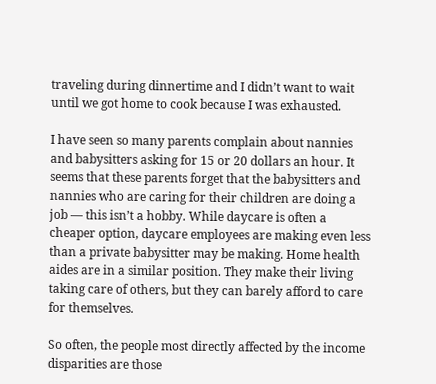traveling during dinnertime and I didn’t want to wait until we got home to cook because I was exhausted.

I have seen so many parents complain about nannies and babysitters asking for 15 or 20 dollars an hour. It seems that these parents forget that the babysitters and nannies who are caring for their children are doing a job — this isn’t a hobby. While daycare is often a cheaper option, daycare employees are making even less than a private babysitter may be making. Home health aides are in a similar position. They make their living taking care of others, but they can barely afford to care for themselves.

So often, the people most directly affected by the income disparities are those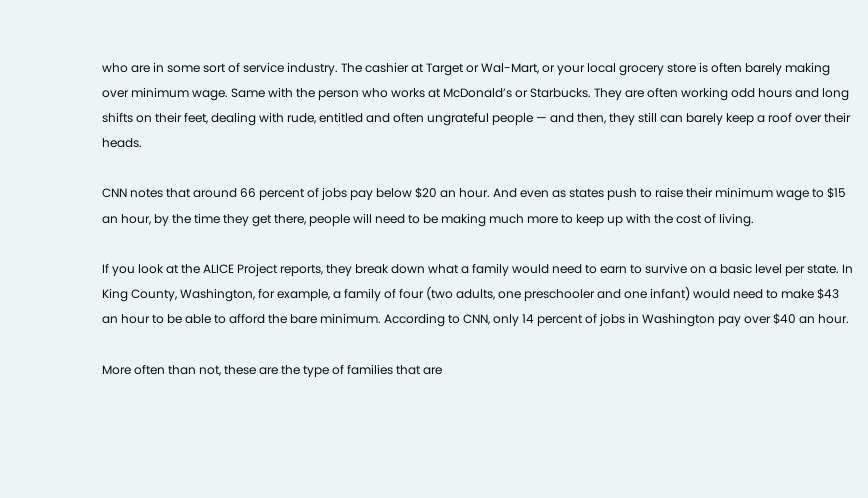who are in some sort of service industry. The cashier at Target or Wal-Mart, or your local grocery store is often barely making over minimum wage. Same with the person who works at McDonald’s or Starbucks. They are often working odd hours and long shifts on their feet, dealing with rude, entitled and often ungrateful people — and then, they still can barely keep a roof over their heads.

CNN notes that around 66 percent of jobs pay below $20 an hour. And even as states push to raise their minimum wage to $15 an hour, by the time they get there, people will need to be making much more to keep up with the cost of living.

If you look at the ALICE Project reports, they break down what a family would need to earn to survive on a basic level per state. In King County, Washington, for example, a family of four (two adults, one preschooler and one infant) would need to make $43 an hour to be able to afford the bare minimum. According to CNN, only 14 percent of jobs in Washington pay over $40 an hour.

More often than not, these are the type of families that are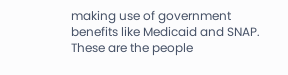making use of government benefits like Medicaid and SNAP. These are the people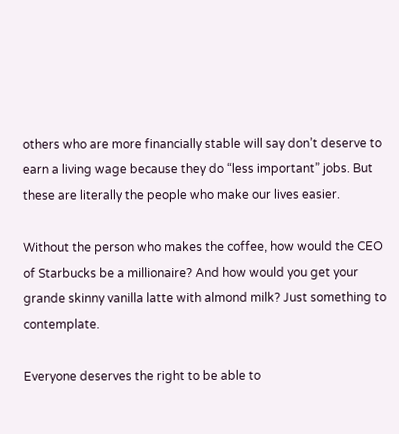others who are more financially stable will say don’t deserve to earn a living wage because they do “less important” jobs. But these are literally the people who make our lives easier.

Without the person who makes the coffee, how would the CEO of Starbucks be a millionaire? And how would you get your grande skinny vanilla latte with almond milk? Just something to contemplate.

Everyone deserves the right to be able to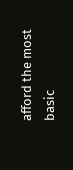afford the most basic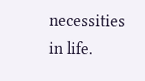necessities in life.